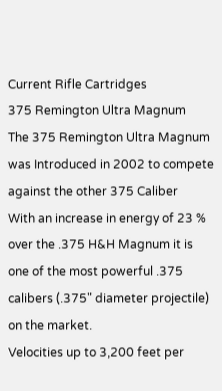Current Rifle Cartridges
375 Remington Ultra Magnum
The 375 Remington Ultra Magnum
was Introduced in 2002 to compete
against the other 375 Caliber
With an increase in energy of 23 %
over the .375 H&H Magnum it is
one of the most powerful .375
calibers (.375" diameter projectile)
on the market.
Velocities up to 3,200 feet per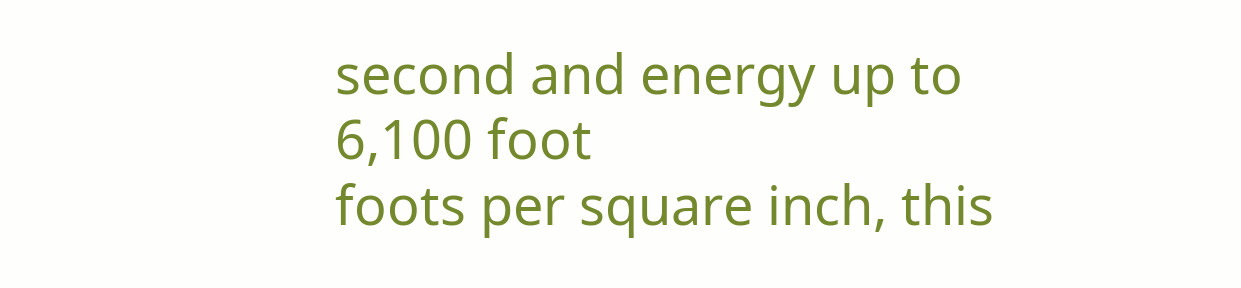second and energy up to 6,100 foot
foots per square inch, this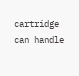cartridge
can handle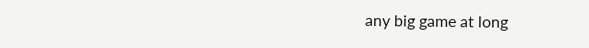any big game at long